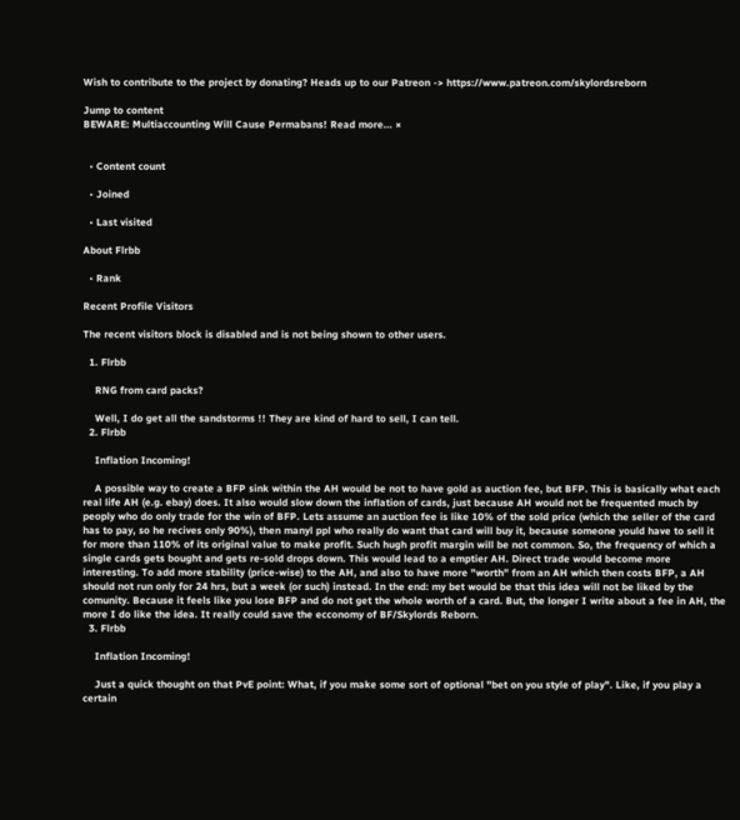Wish to contribute to the project by donating? Heads up to our Patreon -> https://www.patreon.com/skylordsreborn

Jump to content
BEWARE: Multiaccounting Will Cause Permabans! Read more... ×


  • Content count

  • Joined

  • Last visited

About Flrbb

  • Rank

Recent Profile Visitors

The recent visitors block is disabled and is not being shown to other users.

  1. Flrbb

    RNG from card packs?

    Well, I do get all the sandstorms !! They are kind of hard to sell, I can tell.
  2. Flrbb

    Inflation Incoming!

    A possible way to create a BFP sink within the AH would be not to have gold as auction fee, but BFP. This is basically what each real life AH (e.g. ebay) does. It also would slow down the inflation of cards, just because AH would not be frequented much by peoply who do only trade for the win of BFP. Lets assume an auction fee is like 10% of the sold price (which the seller of the card has to pay, so he recives only 90%), then manyl ppl who really do want that card will buy it, because someone yould have to sell it for more than 110% of its original value to make profit. Such hugh profit margin will be not common. So, the frequency of which a single cards gets bought and gets re-sold drops down. This would lead to a emptier AH. Direct trade would become more interesting. To add more stability (price-wise) to the AH, and also to have more "worth" from an AH which then costs BFP, a AH should not run only for 24 hrs, but a week (or such) instead. In the end: my bet would be that this idea will not be liked by the comunity. Because it feels like you lose BFP and do not get the whole worth of a card. But, the longer I write about a fee in AH, the more I do like the idea. It really could save the ecconomy of BF/Skylords Reborn.
  3. Flrbb

    Inflation Incoming!

    Just a quick thought on that PvE point: What, if you make some sort of optional "bet on you style of play". Like, if you play a certain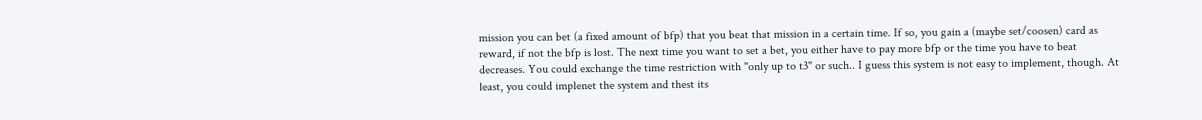mission you can bet (a fixed amount of bfp) that you beat that mission in a certain time. If so, you gain a (maybe set/coosen) card as reward, if not the bfp is lost. The next time you want to set a bet, you either have to pay more bfp or the time you have to beat decreases. You could exchange the time restriction with "only up to t3" or such.. I guess this system is not easy to implement, though. At least, you could implenet the system and thest its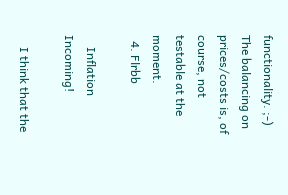functionality. ;-) The balancing on prices/costs is, of course, not testable at the moment.
  4. Flrbb

    Inflation Incoming!

    I think that the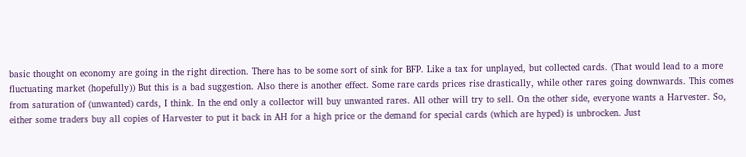basic thought on economy are going in the right direction. There has to be some sort of sink for BFP. Like a tax for unplayed, but collected cards. (That would lead to a more fluctuating market (hopefully)) But this is a bad suggestion. Also there is another effect. Some rare cards prices rise drastically, while other rares going downwards. This comes from saturation of (unwanted) cards, I think. In the end only a collector will buy unwanted rares. All other will try to sell. On the other side, everyone wants a Harvester. So, either some traders buy all copies of Harvester to put it back in AH for a high price or the demand for special cards (which are hyped) is unbrocken. Just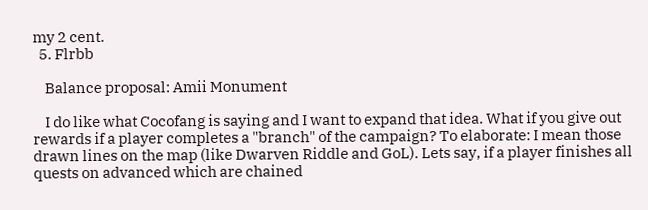my 2 cent.
  5. Flrbb

    Balance proposal: Amii Monument

    I do like what Cocofang is saying and I want to expand that idea. What if you give out rewards if a player completes a "branch" of the campaign? To elaborate: I mean those drawn lines on the map (like Dwarven Riddle and GoL). Lets say, if a player finishes all quests on advanced which are chained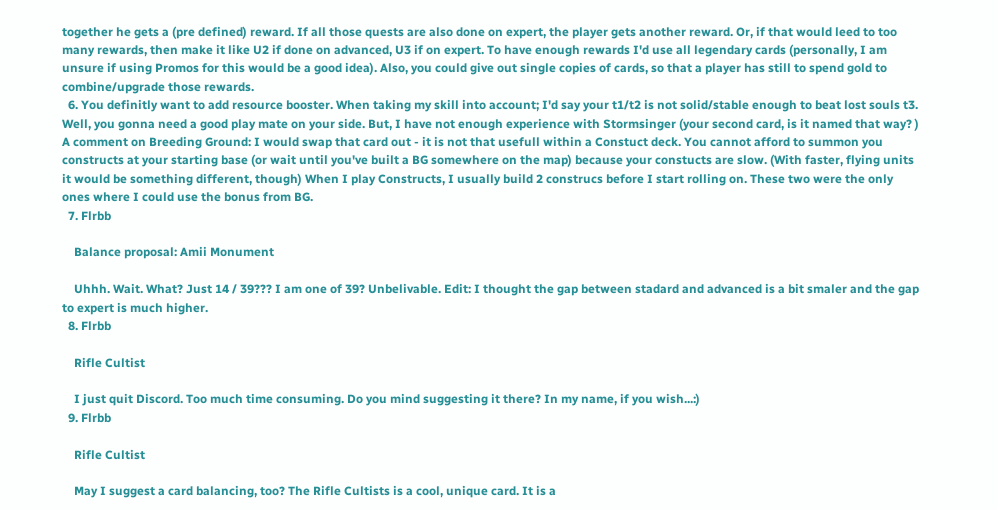together he gets a (pre defined) reward. If all those quests are also done on expert, the player gets another reward. Or, if that would leed to too many rewards, then make it like U2 if done on advanced, U3 if on expert. To have enough rewards I'd use all legendary cards (personally, I am unsure if using Promos for this would be a good idea). Also, you could give out single copies of cards, so that a player has still to spend gold to combine/upgrade those rewards.
  6. You definitly want to add resource booster. When taking my skill into account; I'd say your t1/t2 is not solid/stable enough to beat lost souls t3. Well, you gonna need a good play mate on your side. But, I have not enough experience with Stormsinger (your second card, is it named that way? ) A comment on Breeding Ground: I would swap that card out - it is not that usefull within a Constuct deck. You cannot afford to summon you constructs at your starting base (or wait until you've built a BG somewhere on the map) because your constucts are slow. (With faster, flying units it would be something different, though) When I play Constructs, I usually build 2 construcs before I start rolling on. These two were the only ones where I could use the bonus from BG.
  7. Flrbb

    Balance proposal: Amii Monument

    Uhhh. Wait. What? Just 14 / 39??? I am one of 39? Unbelivable. Edit: I thought the gap between stadard and advanced is a bit smaler and the gap to expert is much higher.
  8. Flrbb

    Rifle Cultist

    I just quit Discord. Too much time consuming. Do you mind suggesting it there? In my name, if you wish...:)
  9. Flrbb

    Rifle Cultist

    May I suggest a card balancing, too? The Rifle Cultists is a cool, unique card. It is a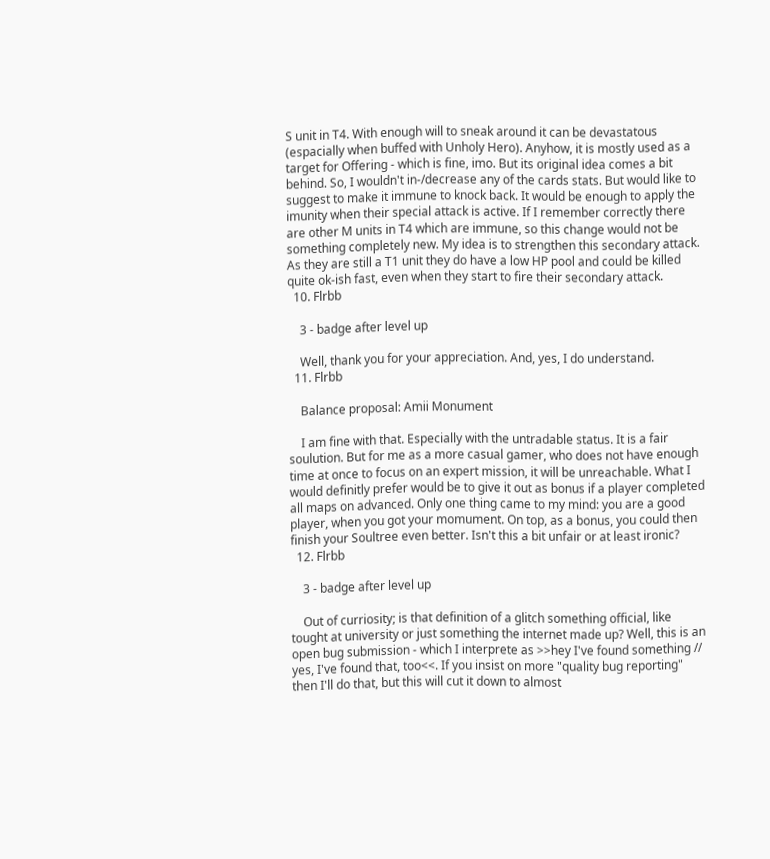S unit in T4. With enough will to sneak around it can be devastatous (espacially when buffed with Unholy Hero). Anyhow, it is mostly used as a target for Offering - which is fine, imo. But its original idea comes a bit behind. So, I wouldn't in-/decrease any of the cards stats. But would like to suggest to make it immune to knock back. It would be enough to apply the imunity when their special attack is active. If I remember correctly there are other M units in T4 which are immune, so this change would not be something completely new. My idea is to strengthen this secondary attack. As they are still a T1 unit they do have a low HP pool and could be killed quite ok-ish fast, even when they start to fire their secondary attack.
  10. Flrbb

    3 - badge after level up

    Well, thank you for your appreciation. And, yes, I do understand.
  11. Flrbb

    Balance proposal: Amii Monument

    I am fine with that. Especially with the untradable status. It is a fair soulution. But for me as a more casual gamer, who does not have enough time at once to focus on an expert mission, it will be unreachable. What I would definitly prefer would be to give it out as bonus if a player completed all maps on advanced. Only one thing came to my mind: you are a good player, when you got your momument. On top, as a bonus, you could then finish your Soultree even better. Isn't this a bit unfair or at least ironic?
  12. Flrbb

    3 - badge after level up

    Out of curriosity; is that definition of a glitch something official, like tought at university or just something the internet made up? Well, this is an open bug submission - which I interprete as >>hey I've found something // yes, I've found that, too<<. If you insist on more "quality bug reporting" then I'll do that, but this will cut it down to almost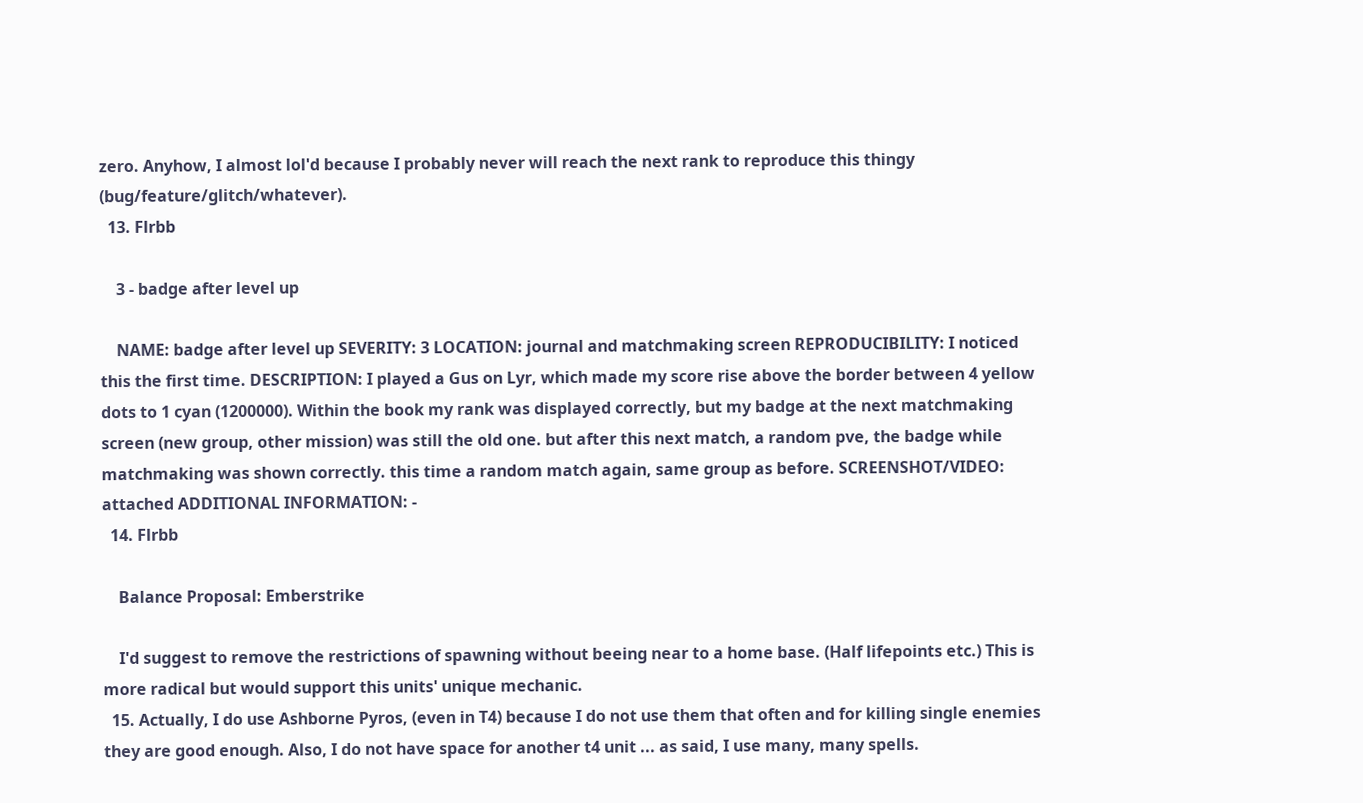zero. Anyhow, I almost lol'd because I probably never will reach the next rank to reproduce this thingy (bug/feature/glitch/whatever).
  13. Flrbb

    3 - badge after level up

    NAME: badge after level up SEVERITY: 3 LOCATION: journal and matchmaking screen REPRODUCIBILITY: I noticed this the first time. DESCRIPTION: I played a Gus on Lyr, which made my score rise above the border between 4 yellow dots to 1 cyan (1200000). Within the book my rank was displayed correctly, but my badge at the next matchmaking screen (new group, other mission) was still the old one. but after this next match, a random pve, the badge while matchmaking was shown correctly. this time a random match again, same group as before. SCREENSHOT/VIDEO: attached ADDITIONAL INFORMATION: -
  14. Flrbb

    Balance Proposal: Emberstrike

    I'd suggest to remove the restrictions of spawning without beeing near to a home base. (Half lifepoints etc.) This is more radical but would support this units' unique mechanic.
  15. Actually, I do use Ashborne Pyros, (even in T4) because I do not use them that often and for killing single enemies they are good enough. Also, I do not have space for another t4 unit ... as said, I use many, many spells.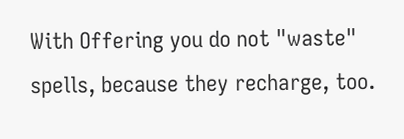With Offering you do not "waste" spells, because they recharge, too.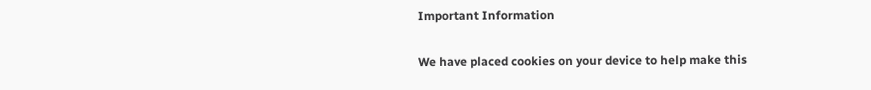Important Information

We have placed cookies on your device to help make this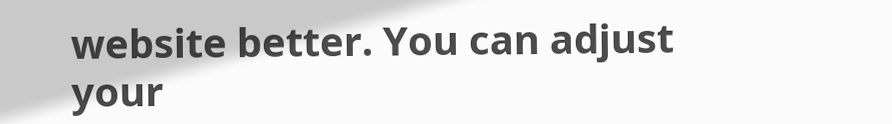website better. You can adjust your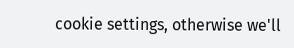cookie settings, otherwise we'll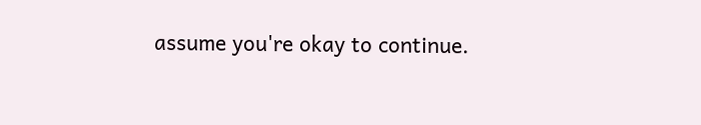assume you're okay to continue.